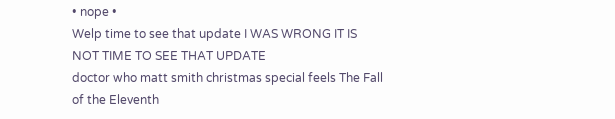• nope •
Welp time to see that update I WAS WRONG IT IS NOT TIME TO SEE THAT UPDATE
doctor who matt smith christmas special feels The Fall of the Eleventh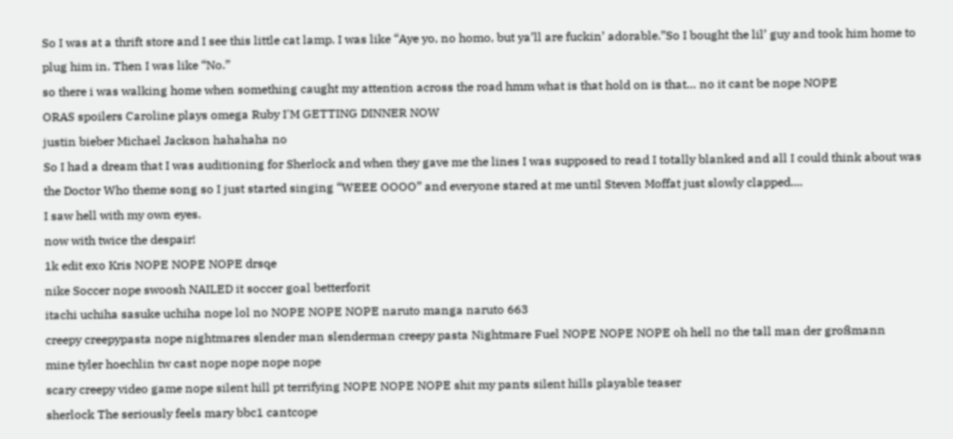So I was at a thrift store and I see this little cat lamp. I was like “Aye yo, no homo, but ya’ll are fuckin’ adorable.”So I bought the lil’ guy and took him home to plug him in. Then I was like “No.”
so there i was walking home when something caught my attention across the road hmm what is that hold on is that… no it cant be nope NOPE
ORAS spoilers Caroline plays omega Ruby I'M GETTING DINNER NOW
justin bieber Michael Jackson hahahaha no
So I had a dream that I was auditioning for Sherlock and when they gave me the lines I was supposed to read I totally blanked and all I could think about was the Doctor Who theme song so I just started singing “WEEE OOOO” and everyone stared at me until Steven Moffat just slowly clapped....
I saw hell with my own eyes.
now with twice the despair!
1k edit exo Kris NOPE NOPE NOPE drsqe
nike Soccer nope swoosh NAILED it soccer goal betterforit
itachi uchiha sasuke uchiha nope lol no NOPE NOPE NOPE naruto manga naruto 663
creepy creepypasta nope nightmares slender man slenderman creepy pasta Nightmare Fuel NOPE NOPE NOPE oh hell no the tall man der großmann
mine tyler hoechlin tw cast nope nope nope nope
scary creepy video game nope silent hill pt terrifying NOPE NOPE NOPE shit my pants silent hills playable teaser
sherlock The seriously feels mary bbc1 cantcope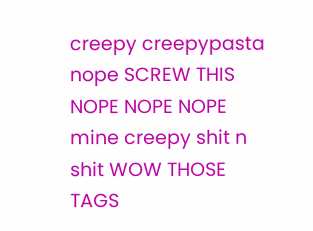creepy creepypasta nope SCREW THIS NOPE NOPE NOPE
mine creepy shit n shit WOW THOSE TAGS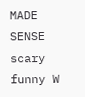MADE SENSE
scary funny W